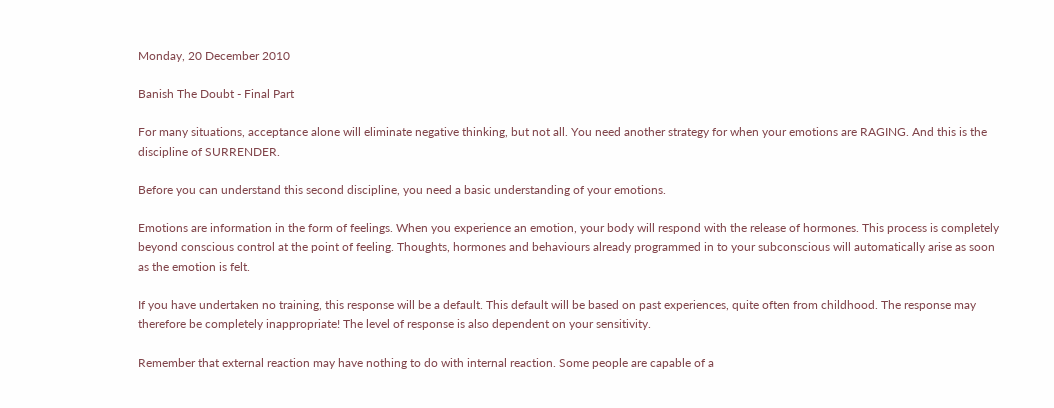Monday, 20 December 2010

Banish The Doubt - Final Part

For many situations, acceptance alone will eliminate negative thinking, but not all. You need another strategy for when your emotions are RAGING. And this is the discipline of SURRENDER.

Before you can understand this second discipline, you need a basic understanding of your emotions.

Emotions are information in the form of feelings. When you experience an emotion, your body will respond with the release of hormones. This process is completely beyond conscious control at the point of feeling. Thoughts, hormones and behaviours already programmed in to your subconscious will automatically arise as soon as the emotion is felt.

If you have undertaken no training, this response will be a default. This default will be based on past experiences, quite often from childhood. The response may therefore be completely inappropriate! The level of response is also dependent on your sensitivity.

Remember that external reaction may have nothing to do with internal reaction. Some people are capable of a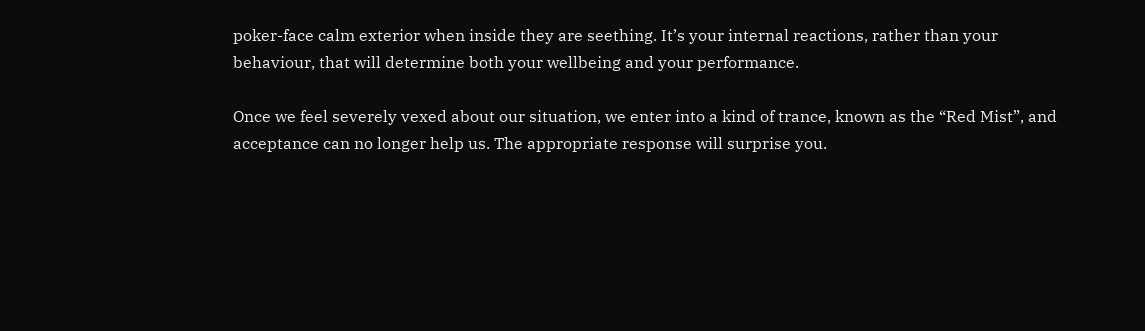poker-face calm exterior when inside they are seething. It’s your internal reactions, rather than your behaviour, that will determine both your wellbeing and your performance.

Once we feel severely vexed about our situation, we enter into a kind of trance, known as the “Red Mist”, and acceptance can no longer help us. The appropriate response will surprise you.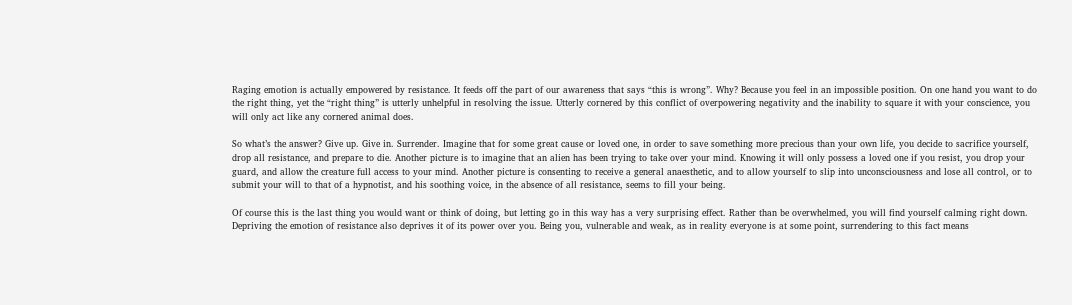Raging emotion is actually empowered by resistance. It feeds off the part of our awareness that says “this is wrong”. Why? Because you feel in an impossible position. On one hand you want to do the right thing, yet the “right thing” is utterly unhelpful in resolving the issue. Utterly cornered by this conflict of overpowering negativity and the inability to square it with your conscience, you will only act like any cornered animal does.

So what’s the answer? Give up. Give in. Surrender. Imagine that for some great cause or loved one, in order to save something more precious than your own life, you decide to sacrifice yourself, drop all resistance, and prepare to die. Another picture is to imagine that an alien has been trying to take over your mind. Knowing it will only possess a loved one if you resist, you drop your guard, and allow the creature full access to your mind. Another picture is consenting to receive a general anaesthetic, and to allow yourself to slip into unconsciousness and lose all control, or to submit your will to that of a hypnotist, and his soothing voice, in the absence of all resistance, seems to fill your being.

Of course this is the last thing you would want or think of doing, but letting go in this way has a very surprising effect. Rather than be overwhelmed, you will find yourself calming right down. Depriving the emotion of resistance also deprives it of its power over you. Being you, vulnerable and weak, as in reality everyone is at some point, surrendering to this fact means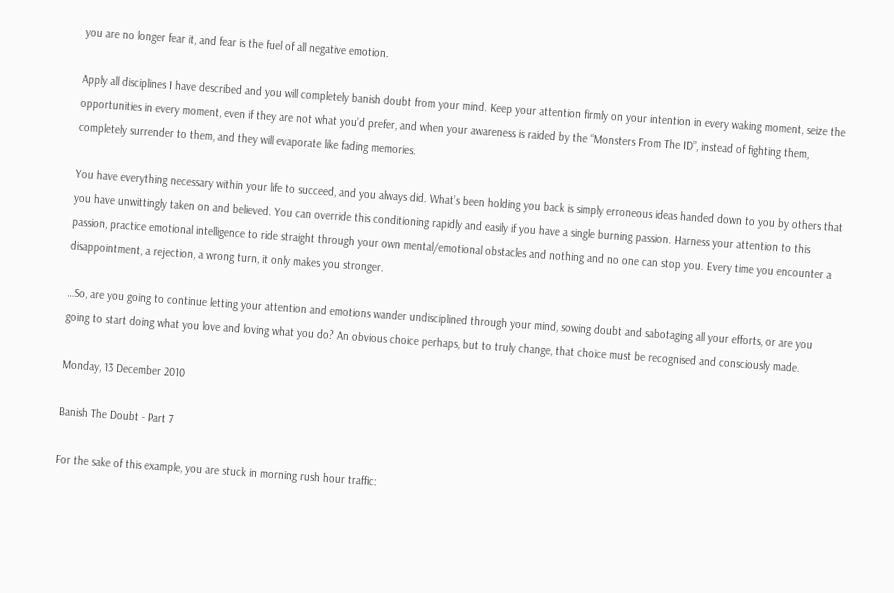you are no longer fear it, and fear is the fuel of all negative emotion.

Apply all disciplines I have described and you will completely banish doubt from your mind. Keep your attention firmly on your intention in every waking moment, seize the opportunities in every moment, even if they are not what you’d prefer, and when your awareness is raided by the “Monsters From The ID”, instead of fighting them, completely surrender to them, and they will evaporate like fading memories.

You have everything necessary within your life to succeed, and you always did. What’s been holding you back is simply erroneous ideas handed down to you by others that you have unwittingly taken on and believed. You can override this conditioning rapidly and easily if you have a single burning passion. Harness your attention to this passion, practice emotional intelligence to ride straight through your own mental/emotional obstacles and nothing and no one can stop you. Every time you encounter a disappointment, a rejection, a wrong turn, it only makes you stronger.

…So, are you going to continue letting your attention and emotions wander undisciplined through your mind, sowing doubt and sabotaging all your efforts, or are you going to start doing what you love and loving what you do? An obvious choice perhaps, but to truly change, that choice must be recognised and consciously made.

Monday, 13 December 2010

Banish The Doubt - Part 7

For the sake of this example, you are stuck in morning rush hour traffic: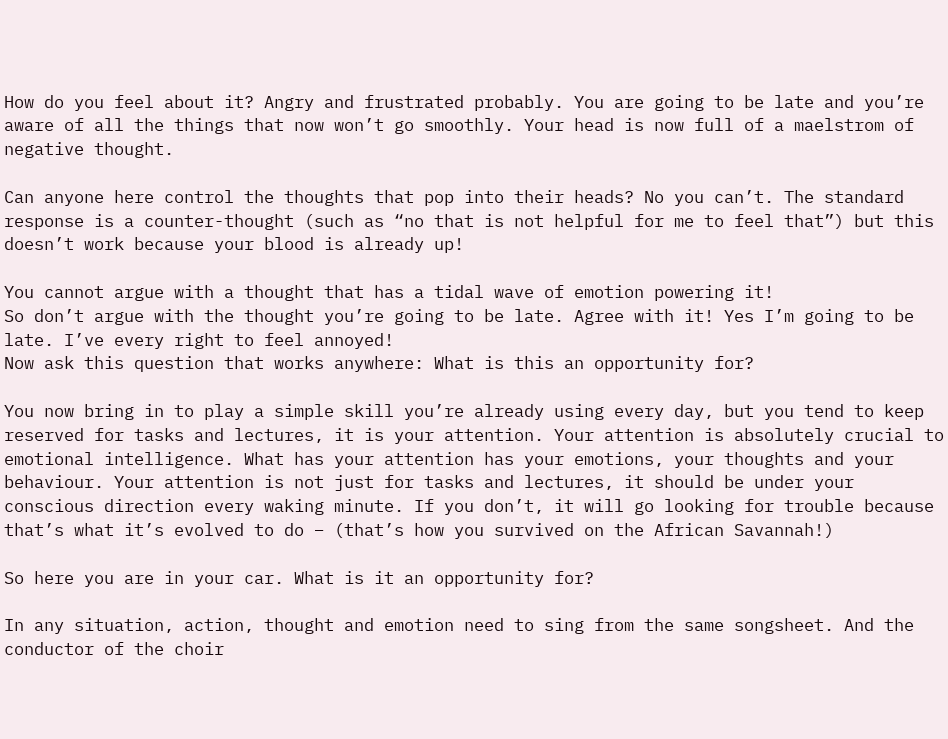How do you feel about it? Angry and frustrated probably. You are going to be late and you’re aware of all the things that now won’t go smoothly. Your head is now full of a maelstrom of negative thought.

Can anyone here control the thoughts that pop into their heads? No you can’t. The standard response is a counter-thought (such as “no that is not helpful for me to feel that”) but this doesn’t work because your blood is already up!

You cannot argue with a thought that has a tidal wave of emotion powering it!
So don’t argue with the thought you’re going to be late. Agree with it! Yes I’m going to be late. I’ve every right to feel annoyed!
Now ask this question that works anywhere: What is this an opportunity for?

You now bring in to play a simple skill you’re already using every day, but you tend to keep reserved for tasks and lectures, it is your attention. Your attention is absolutely crucial to emotional intelligence. What has your attention has your emotions, your thoughts and your behaviour. Your attention is not just for tasks and lectures, it should be under your conscious direction every waking minute. If you don’t, it will go looking for trouble because that’s what it’s evolved to do – (that’s how you survived on the African Savannah!)

So here you are in your car. What is it an opportunity for?

In any situation, action, thought and emotion need to sing from the same songsheet. And the conductor of the choir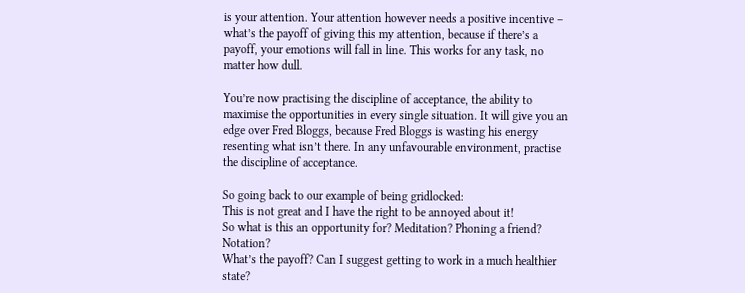is your attention. Your attention however needs a positive incentive – what’s the payoff of giving this my attention, because if there’s a payoff, your emotions will fall in line. This works for any task, no matter how dull.

You’re now practising the discipline of acceptance, the ability to maximise the opportunities in every single situation. It will give you an edge over Fred Bloggs, because Fred Bloggs is wasting his energy resenting what isn’t there. In any unfavourable environment, practise the discipline of acceptance.

So going back to our example of being gridlocked:
This is not great and I have the right to be annoyed about it!
So what is this an opportunity for? Meditation? Phoning a friend? Notation?
What’s the payoff? Can I suggest getting to work in a much healthier state?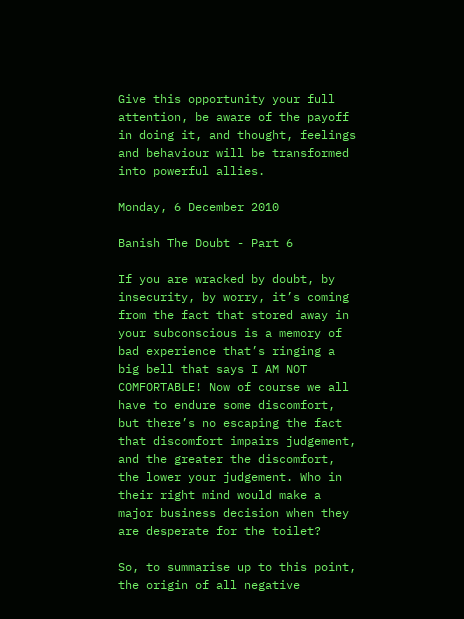Give this opportunity your full attention, be aware of the payoff in doing it, and thought, feelings and behaviour will be transformed into powerful allies.

Monday, 6 December 2010

Banish The Doubt - Part 6

If you are wracked by doubt, by insecurity, by worry, it’s coming from the fact that stored away in your subconscious is a memory of bad experience that’s ringing a big bell that says I AM NOT COMFORTABLE! Now of course we all have to endure some discomfort, but there’s no escaping the fact that discomfort impairs judgement, and the greater the discomfort, the lower your judgement. Who in their right mind would make a major business decision when they are desperate for the toilet?

So, to summarise up to this point, the origin of all negative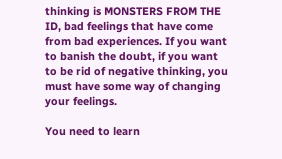thinking is MONSTERS FROM THE ID, bad feelings that have come from bad experiences. If you want to banish the doubt, if you want to be rid of negative thinking, you must have some way of changing your feelings.

You need to learn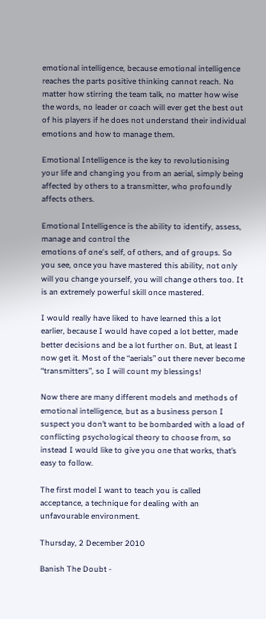emotional intelligence, because emotional intelligence reaches the parts positive thinking cannot reach. No matter how stirring the team talk, no matter how wise the words, no leader or coach will ever get the best out of his players if he does not understand their individual emotions and how to manage them.

Emotional Intelligence is the key to revolutionising your life and changing you from an aerial, simply being affected by others to a transmitter, who profoundly affects others.

Emotional Intelligence is the ability to identify, assess, manage and control the
emotions of one's self, of others, and of groups. So you see, once you have mastered this ability, not only will you change yourself, you will change others too. It is an extremely powerful skill once mastered.

I would really have liked to have learned this a lot earlier, because I would have coped a lot better, made better decisions and be a lot further on. But, at least I now get it. Most of the “aerials” out there never become “transmitters”, so I will count my blessings!

Now there are many different models and methods of emotional intelligence, but as a business person I suspect you don’t want to be bombarded with a load of conflicting psychological theory to choose from, so instead I would like to give you one that works, that’s easy to follow.

The first model I want to teach you is called acceptance, a technique for dealing with an unfavourable environment.

Thursday, 2 December 2010

Banish The Doubt -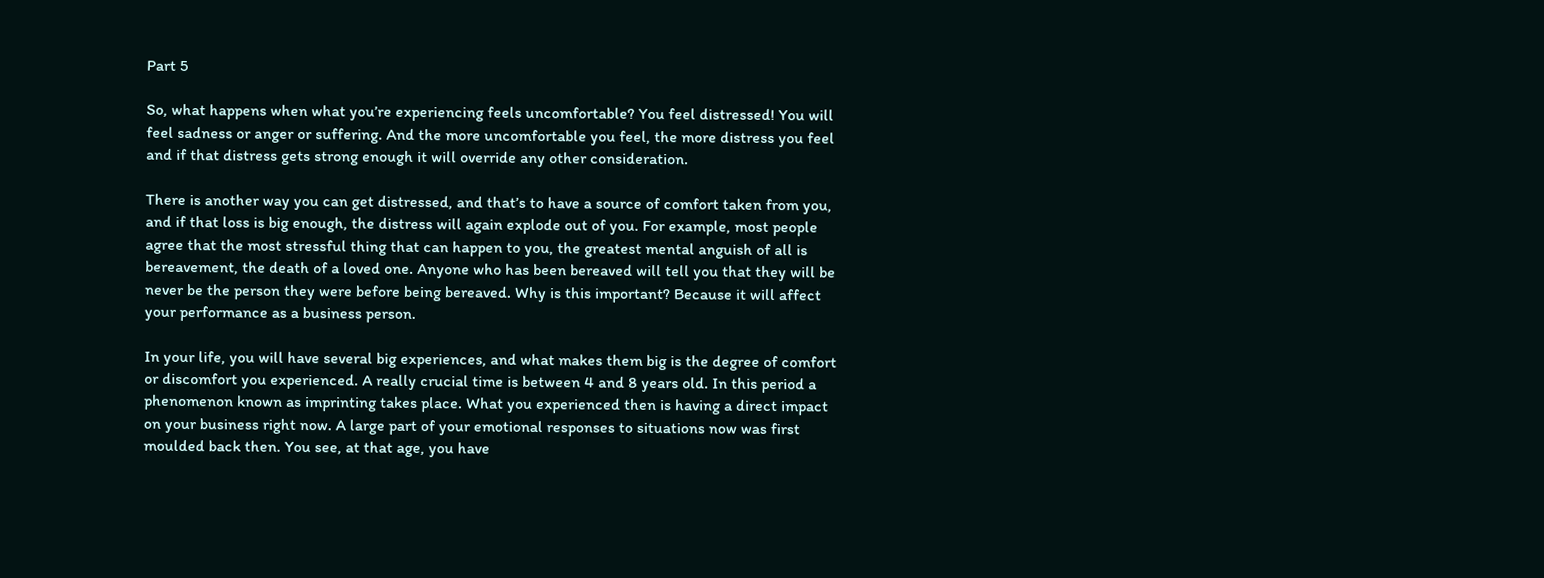Part 5

So, what happens when what you’re experiencing feels uncomfortable? You feel distressed! You will feel sadness or anger or suffering. And the more uncomfortable you feel, the more distress you feel and if that distress gets strong enough it will override any other consideration.

There is another way you can get distressed, and that’s to have a source of comfort taken from you, and if that loss is big enough, the distress will again explode out of you. For example, most people agree that the most stressful thing that can happen to you, the greatest mental anguish of all is bereavement, the death of a loved one. Anyone who has been bereaved will tell you that they will be never be the person they were before being bereaved. Why is this important? Because it will affect your performance as a business person.

In your life, you will have several big experiences, and what makes them big is the degree of comfort or discomfort you experienced. A really crucial time is between 4 and 8 years old. In this period a phenomenon known as imprinting takes place. What you experienced then is having a direct impact on your business right now. A large part of your emotional responses to situations now was first moulded back then. You see, at that age, you have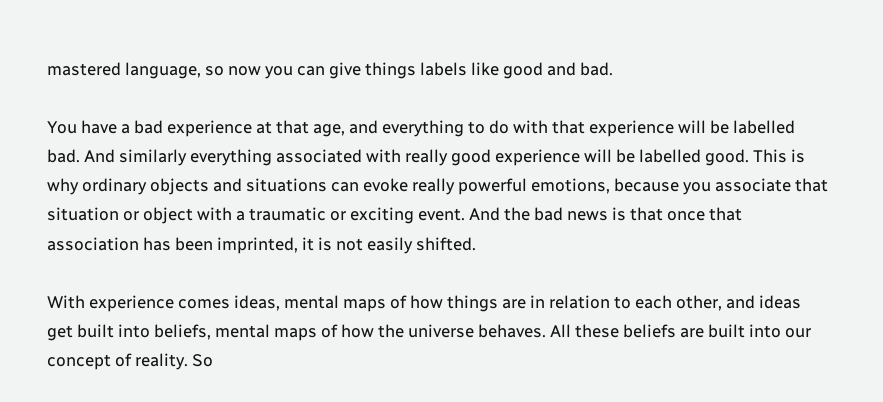mastered language, so now you can give things labels like good and bad.

You have a bad experience at that age, and everything to do with that experience will be labelled bad. And similarly everything associated with really good experience will be labelled good. This is why ordinary objects and situations can evoke really powerful emotions, because you associate that situation or object with a traumatic or exciting event. And the bad news is that once that association has been imprinted, it is not easily shifted.

With experience comes ideas, mental maps of how things are in relation to each other, and ideas get built into beliefs, mental maps of how the universe behaves. All these beliefs are built into our concept of reality. So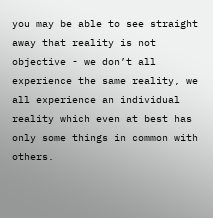you may be able to see straight away that reality is not objective - we don’t all experience the same reality, we all experience an individual reality which even at best has only some things in common with others.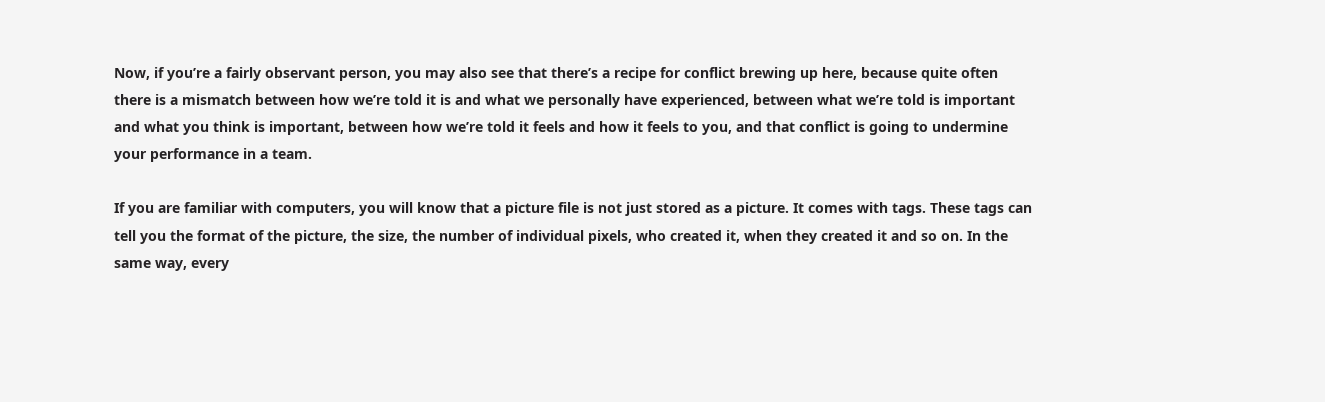Now, if you’re a fairly observant person, you may also see that there’s a recipe for conflict brewing up here, because quite often there is a mismatch between how we’re told it is and what we personally have experienced, between what we’re told is important and what you think is important, between how we’re told it feels and how it feels to you, and that conflict is going to undermine your performance in a team.

If you are familiar with computers, you will know that a picture file is not just stored as a picture. It comes with tags. These tags can tell you the format of the picture, the size, the number of individual pixels, who created it, when they created it and so on. In the same way, every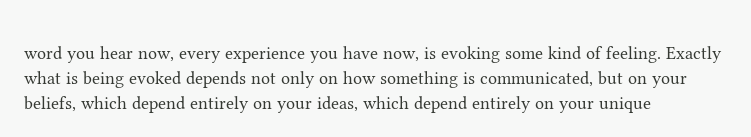word you hear now, every experience you have now, is evoking some kind of feeling. Exactly what is being evoked depends not only on how something is communicated, but on your beliefs, which depend entirely on your ideas, which depend entirely on your unique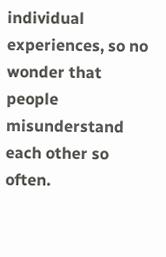individual experiences, so no wonder that people misunderstand each other so often.